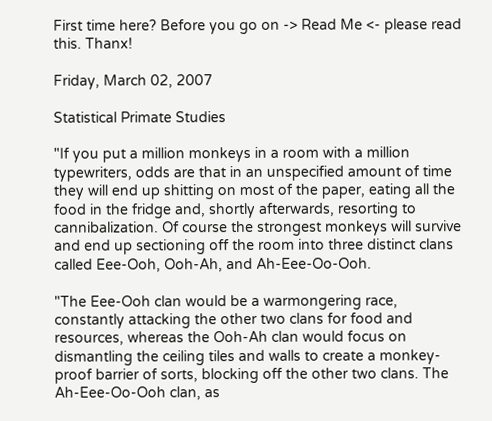First time here? Before you go on -> Read Me <- please read this. Thanx!

Friday, March 02, 2007

Statistical Primate Studies

"If you put a million monkeys in a room with a million typewriters, odds are that in an unspecified amount of time they will end up shitting on most of the paper, eating all the food in the fridge and, shortly afterwards, resorting to cannibalization. Of course the strongest monkeys will survive and end up sectioning off the room into three distinct clans called Eee-Ooh, Ooh-Ah, and Ah-Eee-Oo-Ooh.

"The Eee-Ooh clan would be a warmongering race, constantly attacking the other two clans for food and resources, whereas the Ooh-Ah clan would focus on dismantling the ceiling tiles and walls to create a monkey-proof barrier of sorts, blocking off the other two clans. The Ah-Eee-Oo-Ooh clan, as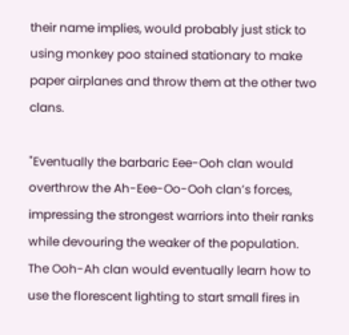their name implies, would probably just stick to using monkey poo stained stationary to make paper airplanes and throw them at the other two clans.

"Eventually the barbaric Eee-Ooh clan would overthrow the Ah-Eee-Oo-Ooh clan’s forces, impressing the strongest warriors into their ranks while devouring the weaker of the population. The Ooh-Ah clan would eventually learn how to use the florescent lighting to start small fires in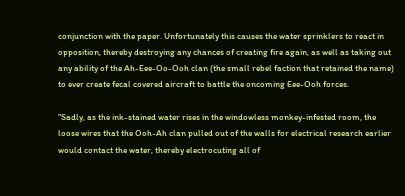conjunction with the paper. Unfortunately this causes the water sprinklers to react in opposition, thereby destroying any chances of creating fire again, as well as taking out any ability of the Ah-Eee-Oo-Ooh clan (the small rebel faction that retained the name) to ever create fecal covered aircraft to battle the oncoming Eee-Ooh forces.

"Sadly, as the ink-stained water rises in the windowless monkey-infested room, the loose wires that the Ooh-Ah clan pulled out of the walls for electrical research earlier would contact the water, thereby electrocuting all of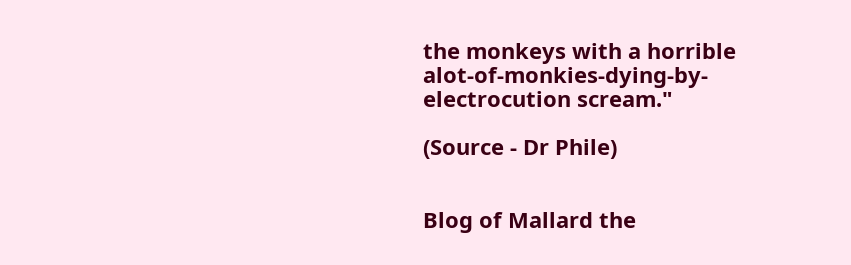the monkeys with a horrible alot-of-monkies-dying-by-electrocution scream."

(Source - Dr Phile)


Blog of Mallard the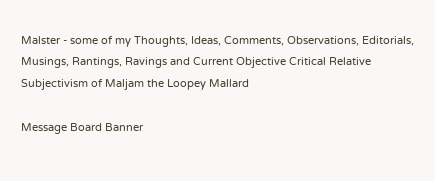Malster - some of my Thoughts, Ideas, Comments, Observations, Editorials, Musings, Rantings, Ravings and Current Objective Critical Relative Subjectivism of Maljam the Loopey Mallard

Message Board Banner